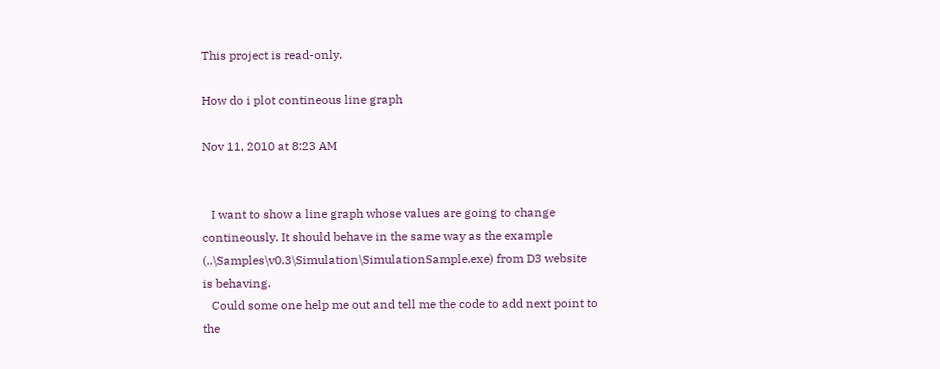This project is read-only.

How do i plot contineous line graph

Nov 11, 2010 at 8:23 AM


   I want to show a line graph whose values are going to change contineously. It should behave in the same way as the example (..\Samples\v0.3\Simulation\SimulationSample.exe) from D3 website is behaving.
   Could some one help me out and tell me the code to add next point to the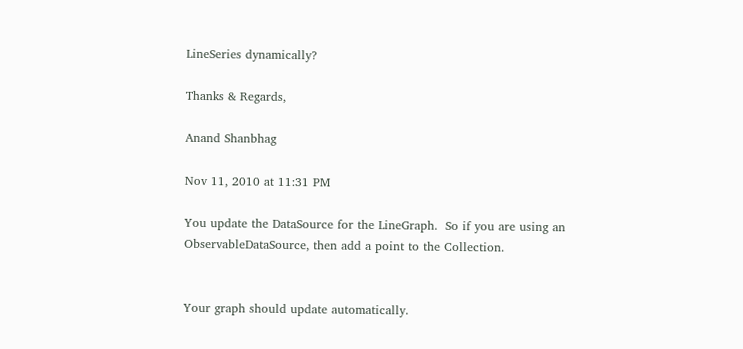LineSeries dynamically?

Thanks & Regards,

Anand Shanbhag

Nov 11, 2010 at 11:31 PM

You update the DataSource for the LineGraph.  So if you are using an ObservableDataSource, then add a point to the Collection.


Your graph should update automatically.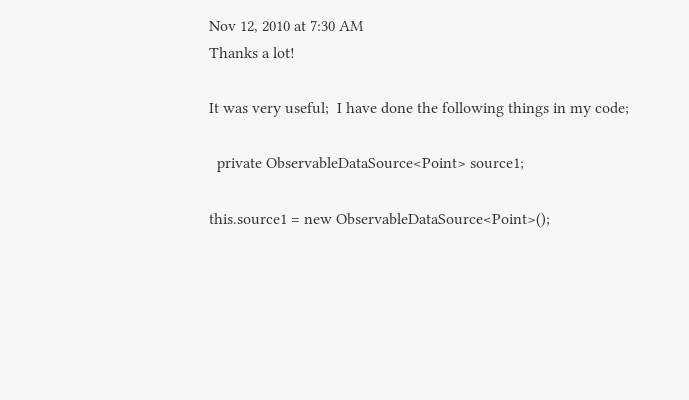Nov 12, 2010 at 7:30 AM
Thanks a lot!

It was very useful;  I have done the following things in my code;

  private ObservableDataSource<Point> source1;

this.source1 = new ObservableDataSource<Point>();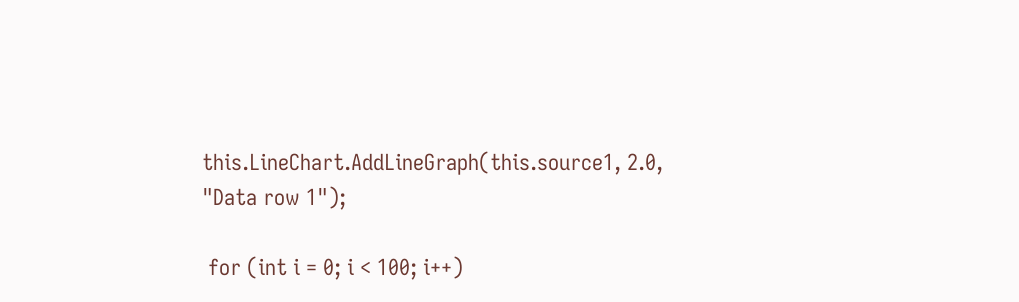this.LineChart.AddLineGraph(this.source1, 2.0, "Data row 1");

 for (int i = 0; i < 100; i++)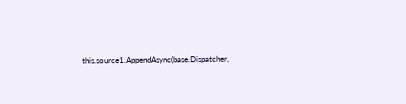this.source1.AppendAsync(base.Dispatcher,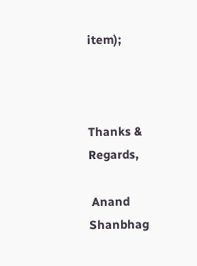item);



Thanks & Regards,

 Anand Shanbhag